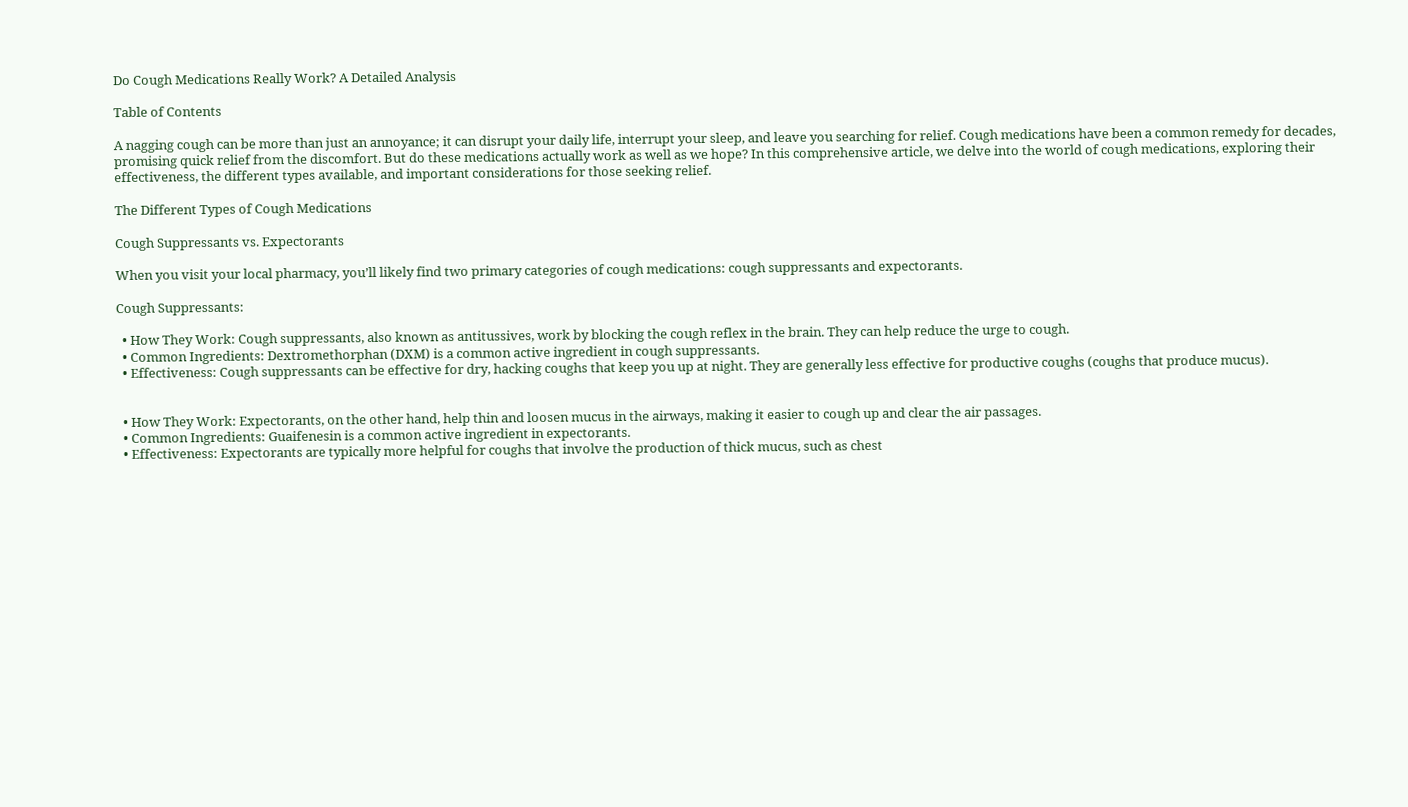Do Cough Medications Really Work? A Detailed Analysis

Table of Contents

A nagging cough can be more than just an annoyance; it can disrupt your daily life, interrupt your sleep, and leave you searching for relief. Cough medications have been a common remedy for decades, promising quick relief from the discomfort. But do these medications actually work as well as we hope? In this comprehensive article, we delve into the world of cough medications, exploring their effectiveness, the different types available, and important considerations for those seeking relief.

The Different Types of Cough Medications

Cough Suppressants vs. Expectorants

When you visit your local pharmacy, you’ll likely find two primary categories of cough medications: cough suppressants and expectorants.

Cough Suppressants:

  • How They Work: Cough suppressants, also known as antitussives, work by blocking the cough reflex in the brain. They can help reduce the urge to cough.
  • Common Ingredients: Dextromethorphan (DXM) is a common active ingredient in cough suppressants.
  • Effectiveness: Cough suppressants can be effective for dry, hacking coughs that keep you up at night. They are generally less effective for productive coughs (coughs that produce mucus).


  • How They Work: Expectorants, on the other hand, help thin and loosen mucus in the airways, making it easier to cough up and clear the air passages.
  • Common Ingredients: Guaifenesin is a common active ingredient in expectorants.
  • Effectiveness: Expectorants are typically more helpful for coughs that involve the production of thick mucus, such as chest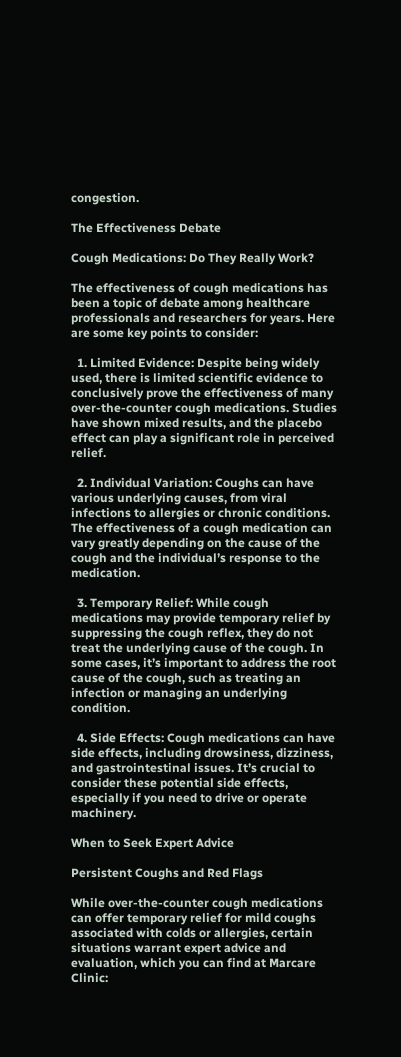congestion.

The Effectiveness Debate

Cough Medications: Do They Really Work?

The effectiveness of cough medications has been a topic of debate among healthcare professionals and researchers for years. Here are some key points to consider:

  1. Limited Evidence: Despite being widely used, there is limited scientific evidence to conclusively prove the effectiveness of many over-the-counter cough medications. Studies have shown mixed results, and the placebo effect can play a significant role in perceived relief.

  2. Individual Variation: Coughs can have various underlying causes, from viral infections to allergies or chronic conditions. The effectiveness of a cough medication can vary greatly depending on the cause of the cough and the individual’s response to the medication.

  3. Temporary Relief: While cough medications may provide temporary relief by suppressing the cough reflex, they do not treat the underlying cause of the cough. In some cases, it’s important to address the root cause of the cough, such as treating an infection or managing an underlying condition.

  4. Side Effects: Cough medications can have side effects, including drowsiness, dizziness, and gastrointestinal issues. It’s crucial to consider these potential side effects, especially if you need to drive or operate machinery.

When to Seek Expert Advice

Persistent Coughs and Red Flags

While over-the-counter cough medications can offer temporary relief for mild coughs associated with colds or allergies, certain situations warrant expert advice and evaluation, which you can find at Marcare Clinic: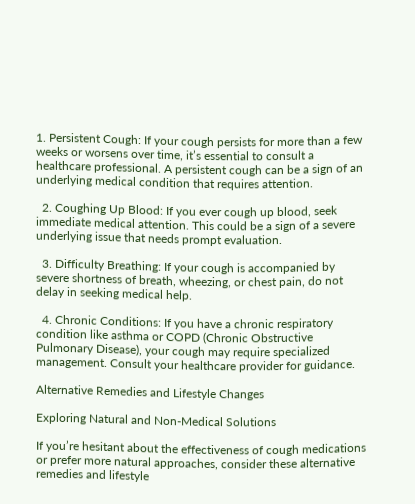1. Persistent Cough: If your cough persists for more than a few weeks or worsens over time, it’s essential to consult a healthcare professional. A persistent cough can be a sign of an underlying medical condition that requires attention.

  2. Coughing Up Blood: If you ever cough up blood, seek immediate medical attention. This could be a sign of a severe underlying issue that needs prompt evaluation.

  3. Difficulty Breathing: If your cough is accompanied by severe shortness of breath, wheezing, or chest pain, do not delay in seeking medical help.

  4. Chronic Conditions: If you have a chronic respiratory condition like asthma or COPD (Chronic Obstructive Pulmonary Disease), your cough may require specialized management. Consult your healthcare provider for guidance.

Alternative Remedies and Lifestyle Changes

Exploring Natural and Non-Medical Solutions

If you’re hesitant about the effectiveness of cough medications or prefer more natural approaches, consider these alternative remedies and lifestyle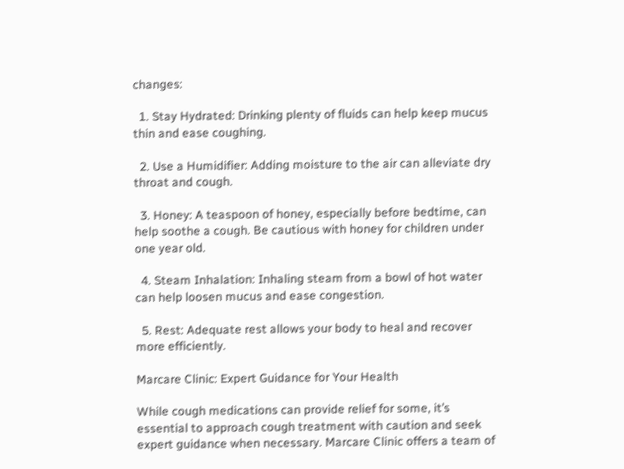changes:

  1. Stay Hydrated: Drinking plenty of fluids can help keep mucus thin and ease coughing.

  2. Use a Humidifier: Adding moisture to the air can alleviate dry throat and cough.

  3. Honey: A teaspoon of honey, especially before bedtime, can help soothe a cough. Be cautious with honey for children under one year old.

  4. Steam Inhalation: Inhaling steam from a bowl of hot water can help loosen mucus and ease congestion.

  5. Rest: Adequate rest allows your body to heal and recover more efficiently.

Marcare Clinic: Expert Guidance for Your Health

While cough medications can provide relief for some, it’s essential to approach cough treatment with caution and seek expert guidance when necessary. Marcare Clinic offers a team of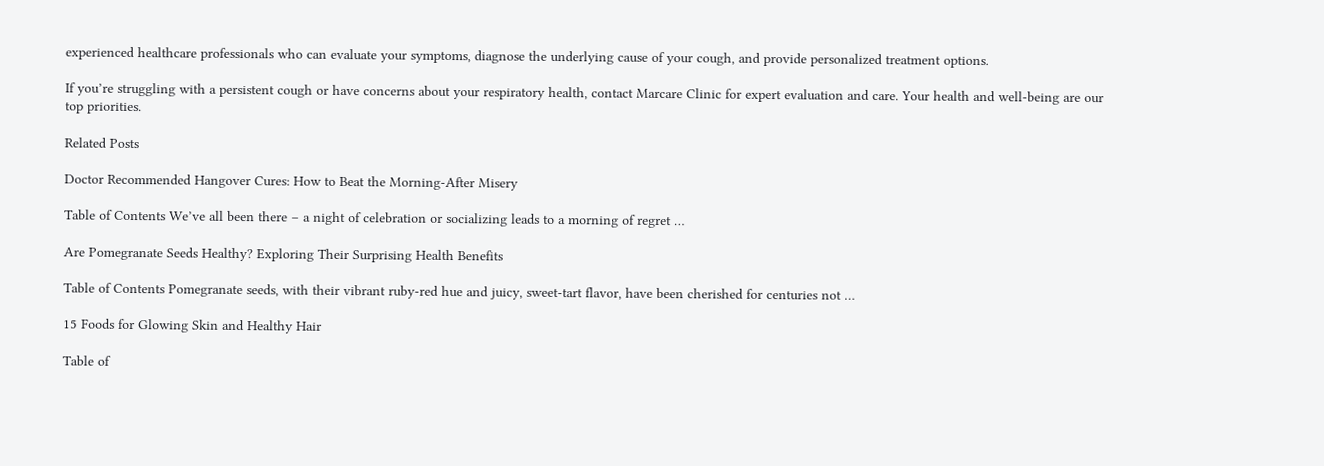experienced healthcare professionals who can evaluate your symptoms, diagnose the underlying cause of your cough, and provide personalized treatment options.

If you’re struggling with a persistent cough or have concerns about your respiratory health, contact Marcare Clinic for expert evaluation and care. Your health and well-being are our top priorities.

Related Posts

Doctor Recommended Hangover Cures: How to Beat the Morning-After Misery

Table of Contents We’ve all been there – a night of celebration or socializing leads to a morning of regret …

Are Pomegranate Seeds Healthy? Exploring Their Surprising Health Benefits

Table of Contents Pomegranate seeds, with their vibrant ruby-red hue and juicy, sweet-tart flavor, have been cherished for centuries not …

15 Foods for Glowing Skin and Healthy Hair

Table of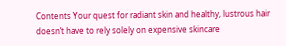Contents Your quest for radiant skin and healthy, lustrous hair doesn’t have to rely solely on expensive skincare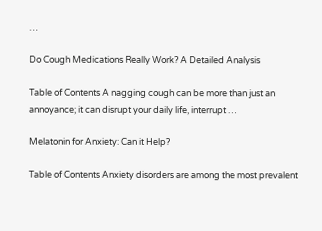…

Do Cough Medications Really Work? A Detailed Analysis

Table of Contents A nagging cough can be more than just an annoyance; it can disrupt your daily life, interrupt …

Melatonin for Anxiety: Can it Help?

Table of Contents Anxiety disorders are among the most prevalent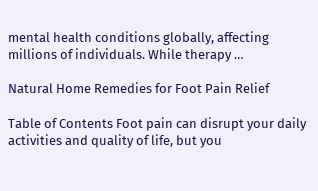mental health conditions globally, affecting millions of individuals. While therapy …

Natural Home Remedies for Foot Pain Relief

Table of Contents Foot pain can disrupt your daily activities and quality of life, but you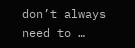don’t always need to …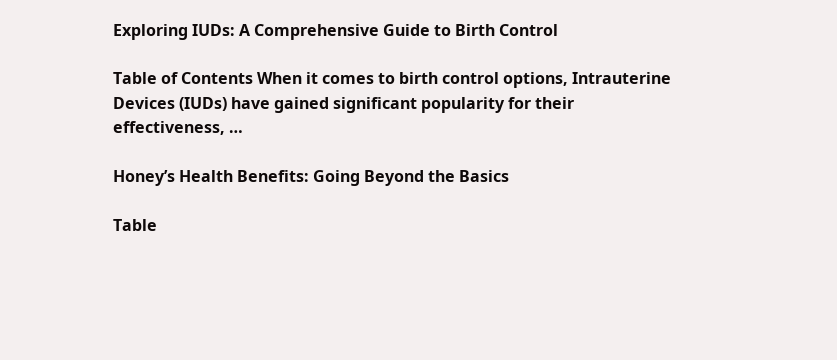Exploring IUDs: A Comprehensive Guide to Birth Control

Table of Contents When it comes to birth control options, Intrauterine Devices (IUDs) have gained significant popularity for their effectiveness, …

Honey’s Health Benefits: Going Beyond the Basics

Table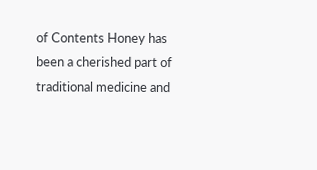of Contents Honey has been a cherished part of traditional medicine and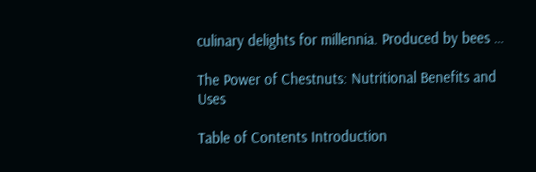culinary delights for millennia. Produced by bees …

The Power of Chestnuts: Nutritional Benefits and Uses

Table of Contents Introduction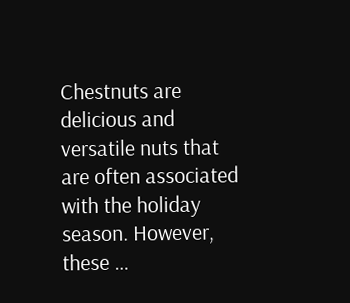Chestnuts are delicious and versatile nuts that are often associated with the holiday season. However, these …